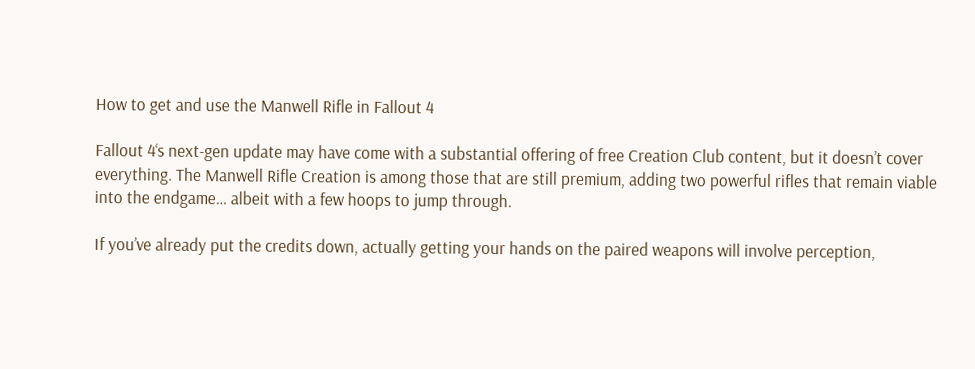How to get and use the Manwell Rifle in Fallout 4

Fallout 4‘s next-gen update may have come with a substantial offering of free Creation Club content, but it doesn’t cover everything. The Manwell Rifle Creation is among those that are still premium, adding two powerful rifles that remain viable into the endgame… albeit with a few hoops to jump through.

If you’ve already put the credits down, actually getting your hands on the paired weapons will involve perception,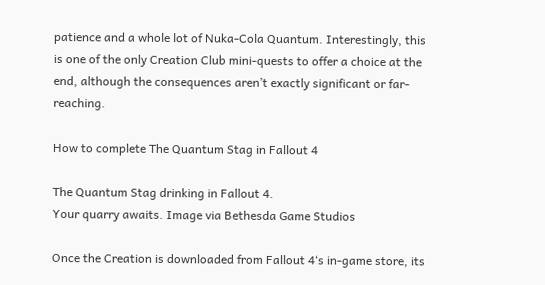patience and a whole lot of Nuka-Cola Quantum. Interestingly, this is one of the only Creation Club mini-quests to offer a choice at the end, although the consequences aren’t exactly significant or far-reaching.

How to complete The Quantum Stag in Fallout 4

The Quantum Stag drinking in Fallout 4.
Your quarry awaits. Image via Bethesda Game Studios

Once the Creation is downloaded from Fallout 4‘s in-game store, its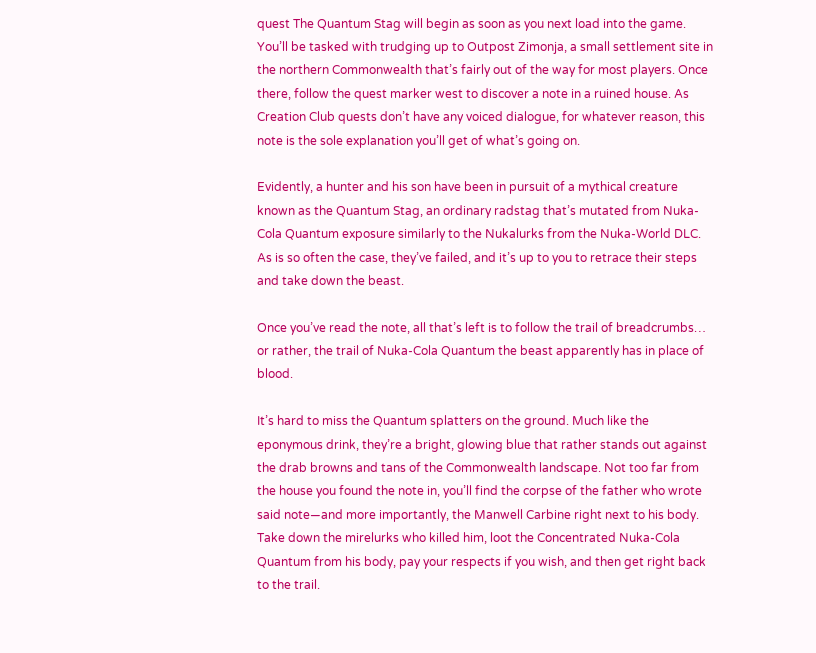quest The Quantum Stag will begin as soon as you next load into the game. You’ll be tasked with trudging up to Outpost Zimonja, a small settlement site in the northern Commonwealth that’s fairly out of the way for most players. Once there, follow the quest marker west to discover a note in a ruined house. As Creation Club quests don’t have any voiced dialogue, for whatever reason, this note is the sole explanation you’ll get of what’s going on.

Evidently, a hunter and his son have been in pursuit of a mythical creature known as the Quantum Stag, an ordinary radstag that’s mutated from Nuka-Cola Quantum exposure similarly to the Nukalurks from the Nuka-World DLC. As is so often the case, they’ve failed, and it’s up to you to retrace their steps and take down the beast.

Once you’ve read the note, all that’s left is to follow the trail of breadcrumbs… or rather, the trail of Nuka-Cola Quantum the beast apparently has in place of blood.

It’s hard to miss the Quantum splatters on the ground. Much like the eponymous drink, they’re a bright, glowing blue that rather stands out against the drab browns and tans of the Commonwealth landscape. Not too far from the house you found the note in, you’ll find the corpse of the father who wrote said note—and more importantly, the Manwell Carbine right next to his body. Take down the mirelurks who killed him, loot the Concentrated Nuka-Cola Quantum from his body, pay your respects if you wish, and then get right back to the trail.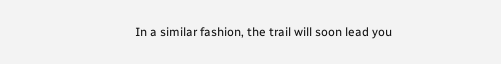In a similar fashion, the trail will soon lead you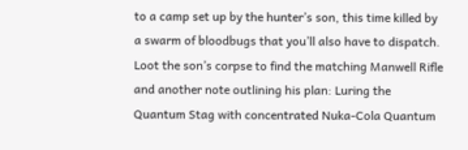to a camp set up by the hunter’s son, this time killed by a swarm of bloodbugs that you’ll also have to dispatch. Loot the son’s corpse to find the matching Manwell Rifle and another note outlining his plan: Luring the Quantum Stag with concentrated Nuka-Cola Quantum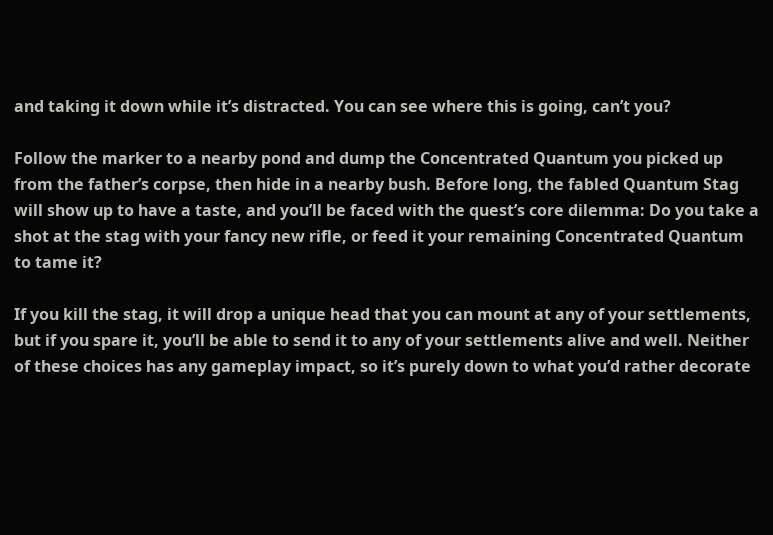and taking it down while it’s distracted. You can see where this is going, can’t you?

Follow the marker to a nearby pond and dump the Concentrated Quantum you picked up from the father’s corpse, then hide in a nearby bush. Before long, the fabled Quantum Stag will show up to have a taste, and you’ll be faced with the quest’s core dilemma: Do you take a shot at the stag with your fancy new rifle, or feed it your remaining Concentrated Quantum to tame it?

If you kill the stag, it will drop a unique head that you can mount at any of your settlements, but if you spare it, you’ll be able to send it to any of your settlements alive and well. Neither of these choices has any gameplay impact, so it’s purely down to what you’d rather decorate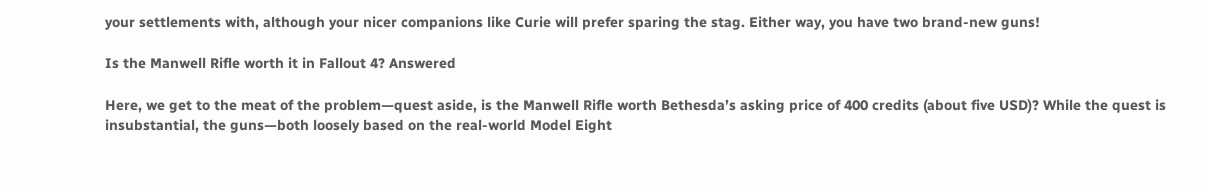your settlements with, although your nicer companions like Curie will prefer sparing the stag. Either way, you have two brand-new guns!

Is the Manwell Rifle worth it in Fallout 4? Answered

Here, we get to the meat of the problem—quest aside, is the Manwell Rifle worth Bethesda’s asking price of 400 credits (about five USD)? While the quest is insubstantial, the guns—both loosely based on the real-world Model Eight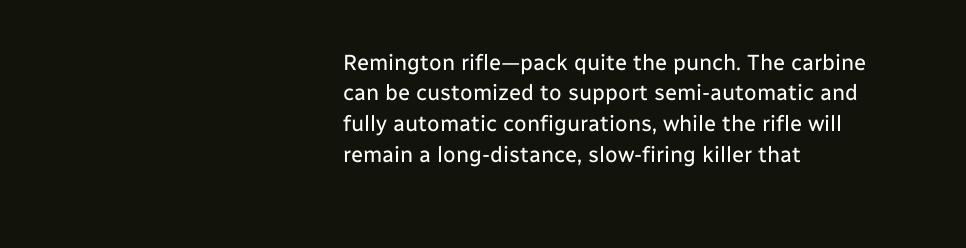Remington rifle—pack quite the punch. The carbine can be customized to support semi-automatic and fully automatic configurations, while the rifle will remain a long-distance, slow-firing killer that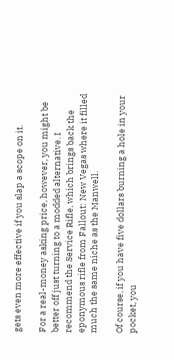gets even more effective if you slap a scope on it.

For a real-money asking price, however, you might be better off just turning to a modded alternative. I recommend the Service Rifle, which brings back the eponymous rifle from Fallout: New Vegas where it filled much the same niche as the Manwell.

Of course, if you have five dollars burning a hole in your pocket, you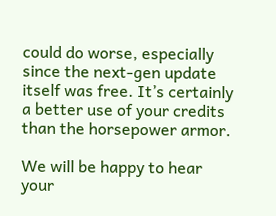could do worse, especially since the next-gen update itself was free. It’s certainly a better use of your credits than the horsepower armor.

We will be happy to hear your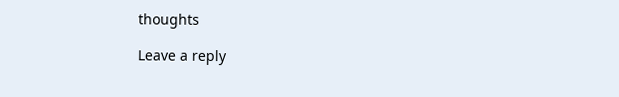thoughts

Leave a reply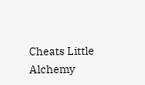Cheats Little Alchemy